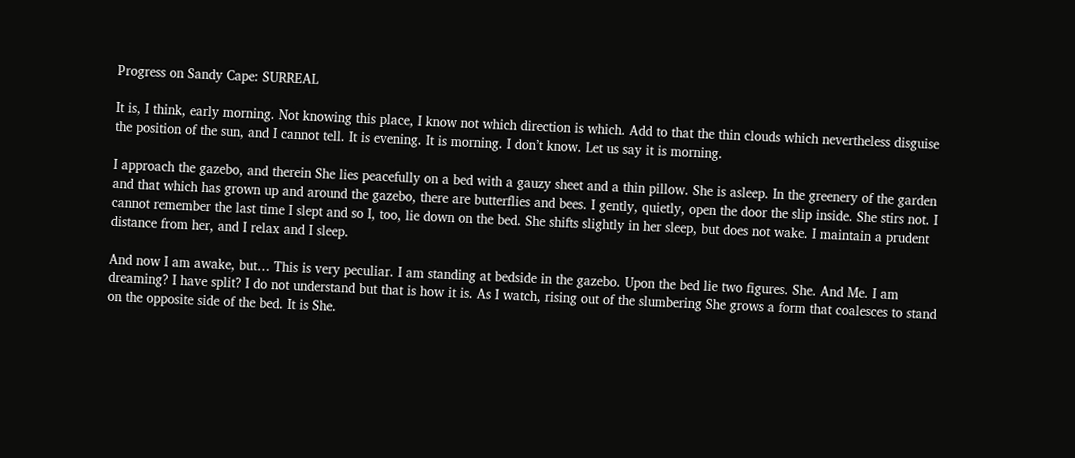Progress on Sandy Cape: SURREAL

It is, I think, early morning. Not knowing this place, I know not which direction is which. Add to that the thin clouds which nevertheless disguise the position of the sun, and I cannot tell. It is evening. It is morning. I don’t know. Let us say it is morning.

I approach the gazebo, and therein She lies peacefully on a bed with a gauzy sheet and a thin pillow. She is asleep. In the greenery of the garden and that which has grown up and around the gazebo, there are butterflies and bees. I gently, quietly, open the door the slip inside. She stirs not. I cannot remember the last time I slept and so I, too, lie down on the bed. She shifts slightly in her sleep, but does not wake. I maintain a prudent distance from her, and I relax and I sleep.

And now I am awake, but… This is very peculiar. I am standing at bedside in the gazebo. Upon the bed lie two figures. She. And Me. I am dreaming? I have split? I do not understand but that is how it is. As I watch, rising out of the slumbering She grows a form that coalesces to stand on the opposite side of the bed. It is She.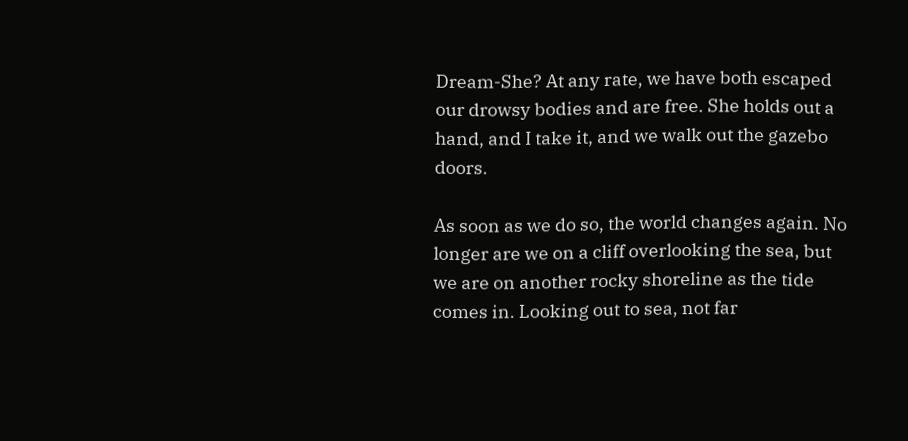Dream-She? At any rate, we have both escaped our drowsy bodies and are free. She holds out a hand, and I take it, and we walk out the gazebo doors.

As soon as we do so, the world changes again. No longer are we on a cliff overlooking the sea, but we are on another rocky shoreline as the tide comes in. Looking out to sea, not far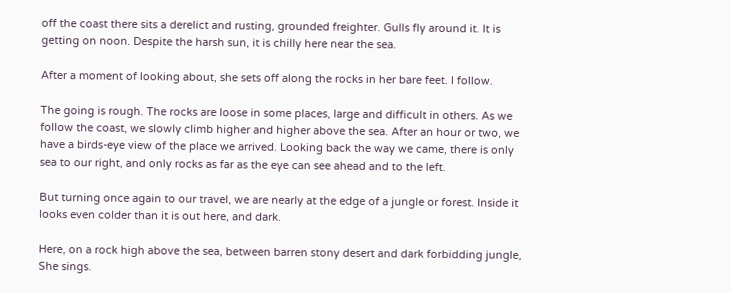off the coast there sits a derelict and rusting, grounded freighter. Gulls fly around it. It is getting on noon. Despite the harsh sun, it is chilly here near the sea.

After a moment of looking about, she sets off along the rocks in her bare feet. I follow.

The going is rough. The rocks are loose in some places, large and difficult in others. As we follow the coast, we slowly climb higher and higher above the sea. After an hour or two, we have a birds-eye view of the place we arrived. Looking back the way we came, there is only sea to our right, and only rocks as far as the eye can see ahead and to the left.

But turning once again to our travel, we are nearly at the edge of a jungle or forest. Inside it looks even colder than it is out here, and dark.

Here, on a rock high above the sea, between barren stony desert and dark forbidding jungle, She sings.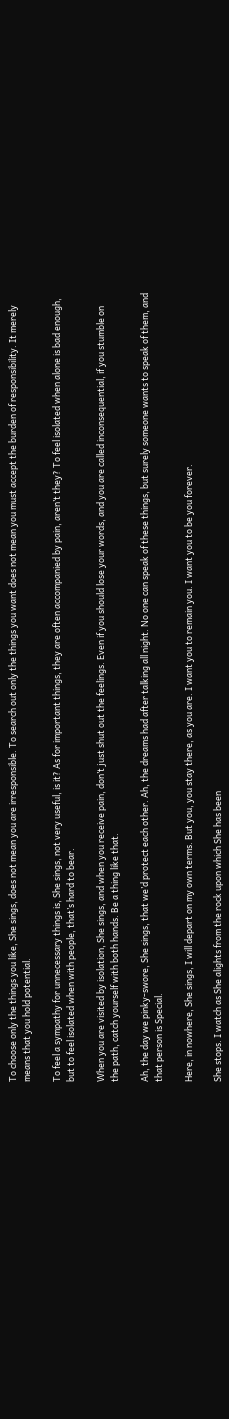To choose only the things you like, She sings, does not mean you are irresponsible. To search out only the things you want does not mean you must accept the burden of responsibility. It merely means that you hold potential.

To feel a sympathy for unnecessary things is, She sings, not very useful, is it? As for important things, they are often accompanied by pain, aren’t they? To feel isolated when alone is bad enough, but to feel isolated when with people, that’s hard to bear.

When you are visited by isolation, She sings, and when you receive pain, don’t just shut out the feelings. Even if you should lose your words, and you are called inconsequential, if you stumble on the path, catch yourself with both hands. Be a thing like that.

Ah, the day we pinky-swore, She sings, that we’d protect each other. Ah, the dreams had after talking all night. No one can speak of these things, but surely someone wants to speak of them, and that person is Special.

Here, in nowhere, She sings, I will depart on my own terms. But you, you stay there, as you are. I want you to remain you. I want you to be you forever.

She stops. I watch as She alights from the rock upon which She has been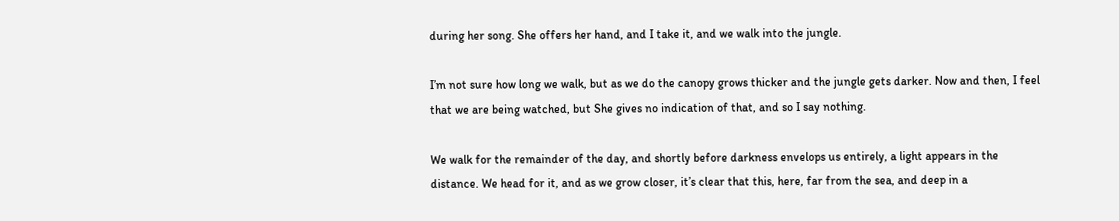during her song. She offers her hand, and I take it, and we walk into the jungle.

I’m not sure how long we walk, but as we do the canopy grows thicker and the jungle gets darker. Now and then, I feel that we are being watched, but She gives no indication of that, and so I say nothing.

We walk for the remainder of the day, and shortly before darkness envelops us entirely, a light appears in the distance. We head for it, and as we grow closer, it’s clear that this, here, far from the sea, and deep in a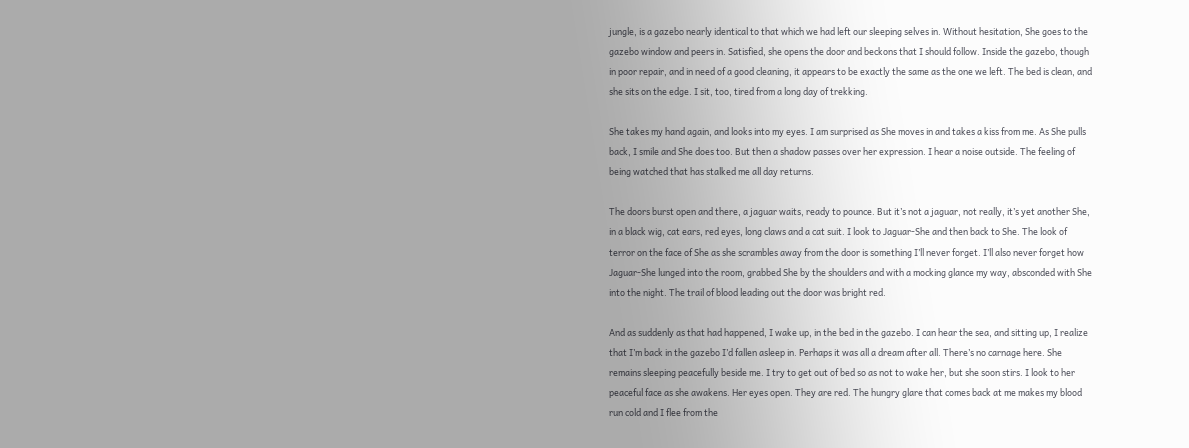jungle, is a gazebo nearly identical to that which we had left our sleeping selves in. Without hesitation, She goes to the gazebo window and peers in. Satisfied, she opens the door and beckons that I should follow. Inside the gazebo, though in poor repair, and in need of a good cleaning, it appears to be exactly the same as the one we left. The bed is clean, and she sits on the edge. I sit, too, tired from a long day of trekking.

She takes my hand again, and looks into my eyes. I am surprised as She moves in and takes a kiss from me. As She pulls back, I smile and She does too. But then a shadow passes over her expression. I hear a noise outside. The feeling of being watched that has stalked me all day returns.

The doors burst open and there, a jaguar waits, ready to pounce. But it’s not a jaguar, not really, it’s yet another She, in a black wig, cat ears, red eyes, long claws and a cat suit. I look to Jaguar-She and then back to She. The look of terror on the face of She as she scrambles away from the door is something I’ll never forget. I’ll also never forget how Jaguar-She lunged into the room, grabbed She by the shoulders and with a mocking glance my way, absconded with She into the night. The trail of blood leading out the door was bright red.

And as suddenly as that had happened, I wake up, in the bed in the gazebo. I can hear the sea, and sitting up, I realize that I’m back in the gazebo I’d fallen asleep in. Perhaps it was all a dream after all. There’s no carnage here. She remains sleeping peacefully beside me. I try to get out of bed so as not to wake her, but she soon stirs. I look to her peaceful face as she awakens. Her eyes open. They are red. The hungry glare that comes back at me makes my blood run cold and I flee from the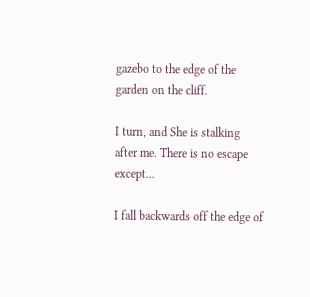gazebo to the edge of the garden on the cliff.

I turn, and She is stalking after me. There is no escape except…

I fall backwards off the edge of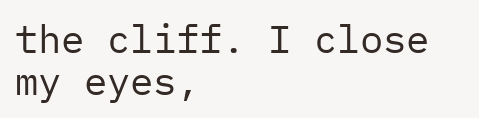the cliff. I close my eyes,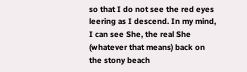so that I do not see the red eyes leering as I descend. In my mind, I can see She, the real She (whatever that means) back on the stony beach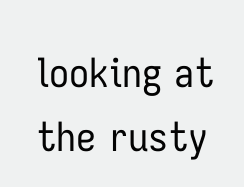looking at the rusty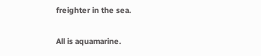freighter in the sea.

All is aquamarine.